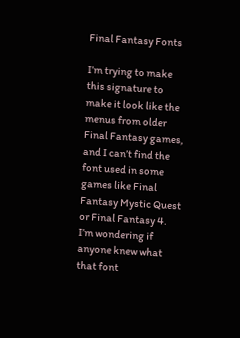Final Fantasy Fonts

I’m trying to make this signature to make it look like the menus from older Final Fantasy games, and I can’t find the font used in some games like Final Fantasy Mystic Quest or Final Fantasy 4. I’m wondering if anyone knew what that font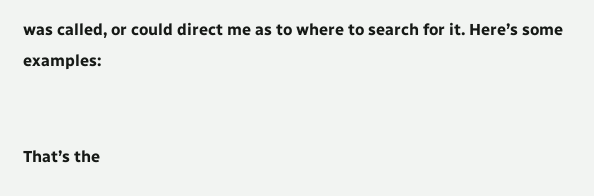was called, or could direct me as to where to search for it. Here’s some examples:


That’s the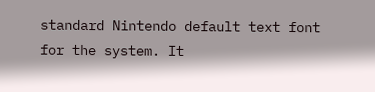standard Nintendo default text font for the system. It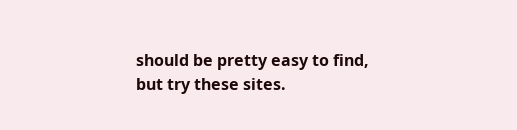should be pretty easy to find, but try these sites.